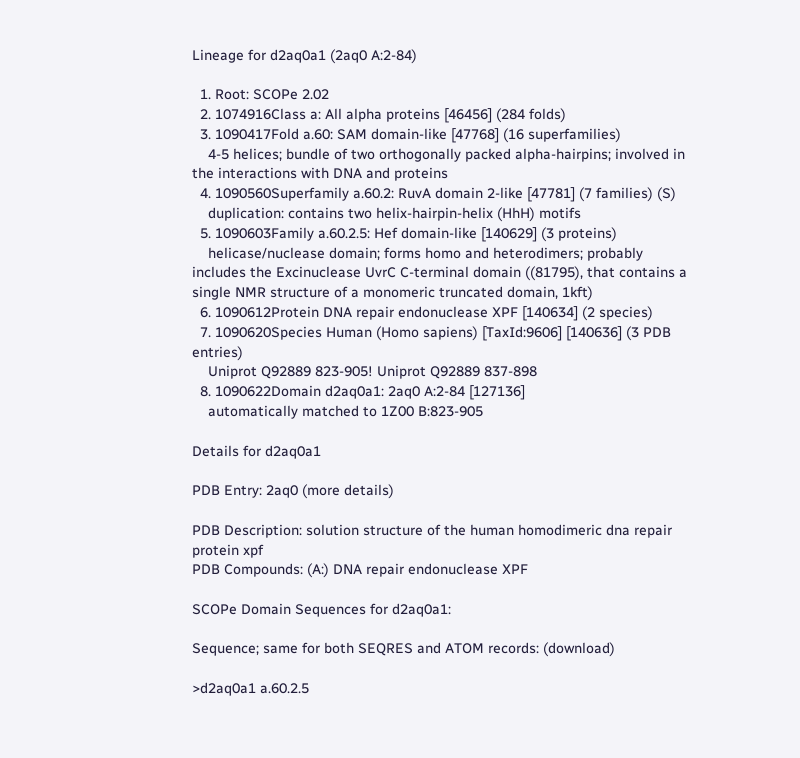Lineage for d2aq0a1 (2aq0 A:2-84)

  1. Root: SCOPe 2.02
  2. 1074916Class a: All alpha proteins [46456] (284 folds)
  3. 1090417Fold a.60: SAM domain-like [47768] (16 superfamilies)
    4-5 helices; bundle of two orthogonally packed alpha-hairpins; involved in the interactions with DNA and proteins
  4. 1090560Superfamily a.60.2: RuvA domain 2-like [47781] (7 families) (S)
    duplication: contains two helix-hairpin-helix (HhH) motifs
  5. 1090603Family a.60.2.5: Hef domain-like [140629] (3 proteins)
    helicase/nuclease domain; forms homo and heterodimers; probably includes the Excinuclease UvrC C-terminal domain ((81795), that contains a single NMR structure of a monomeric truncated domain, 1kft)
  6. 1090612Protein DNA repair endonuclease XPF [140634] (2 species)
  7. 1090620Species Human (Homo sapiens) [TaxId:9606] [140636] (3 PDB entries)
    Uniprot Q92889 823-905! Uniprot Q92889 837-898
  8. 1090622Domain d2aq0a1: 2aq0 A:2-84 [127136]
    automatically matched to 1Z00 B:823-905

Details for d2aq0a1

PDB Entry: 2aq0 (more details)

PDB Description: solution structure of the human homodimeric dna repair protein xpf
PDB Compounds: (A:) DNA repair endonuclease XPF

SCOPe Domain Sequences for d2aq0a1:

Sequence; same for both SEQRES and ATOM records: (download)

>d2aq0a1 a.60.2.5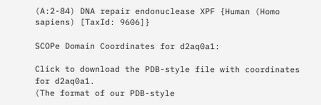(A:2-84) DNA repair endonuclease XPF {Human (Homo sapiens) [TaxId: 9606]}

SCOPe Domain Coordinates for d2aq0a1:

Click to download the PDB-style file with coordinates for d2aq0a1.
(The format of our PDB-style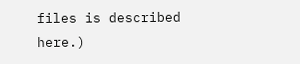files is described here.)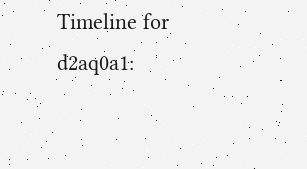Timeline for d2aq0a1: